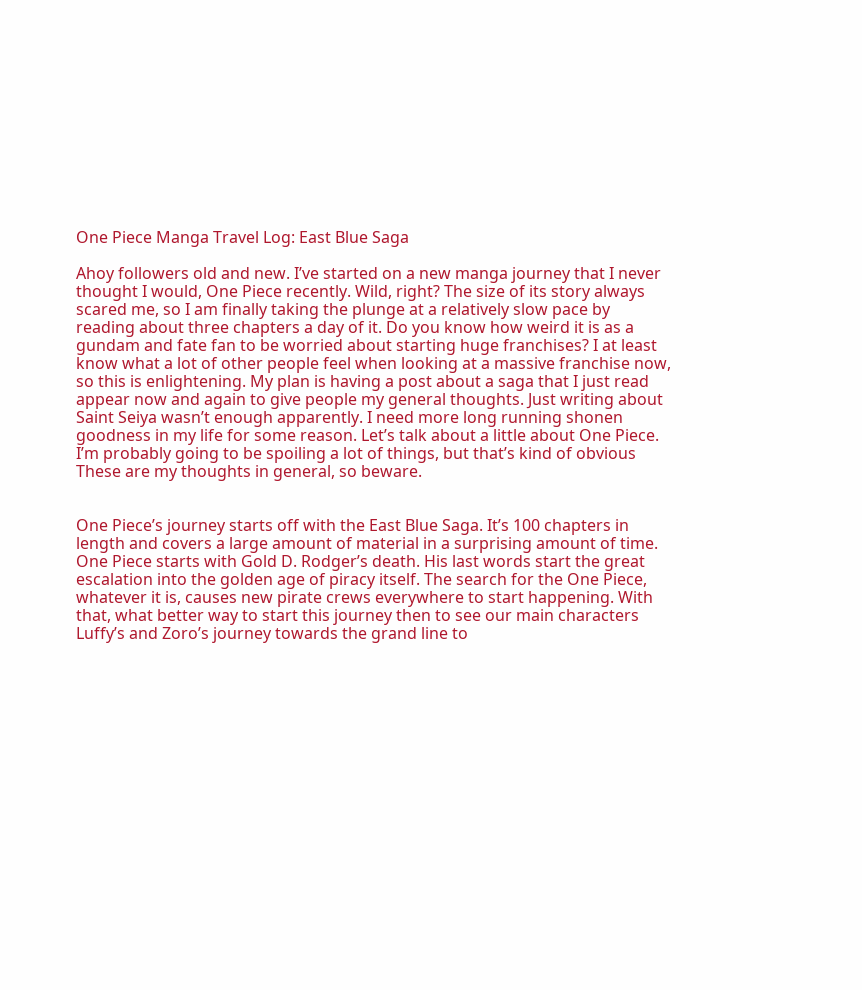One Piece Manga Travel Log: East Blue Saga

Ahoy followers old and new. I’ve started on a new manga journey that I never thought I would, One Piece recently. Wild, right? The size of its story always scared me, so I am finally taking the plunge at a relatively slow pace by reading about three chapters a day of it. Do you know how weird it is as a gundam and fate fan to be worried about starting huge franchises? I at least know what a lot of other people feel when looking at a massive franchise now, so this is enlightening. My plan is having a post about a saga that I just read appear now and again to give people my general thoughts. Just writing about Saint Seiya wasn’t enough apparently. I need more long running shonen goodness in my life for some reason. Let’s talk about a little about One Piece. I’m probably going to be spoiling a lot of things, but that’s kind of obvious These are my thoughts in general, so beware.


One Piece’s journey starts off with the East Blue Saga. It’s 100 chapters in length and covers a large amount of material in a surprising amount of time. One Piece starts with Gold D. Rodger’s death. His last words start the great escalation into the golden age of piracy itself. The search for the One Piece, whatever it is, causes new pirate crews everywhere to start happening. With that, what better way to start this journey then to see our main characters Luffy’s and Zoro’s journey towards the grand line to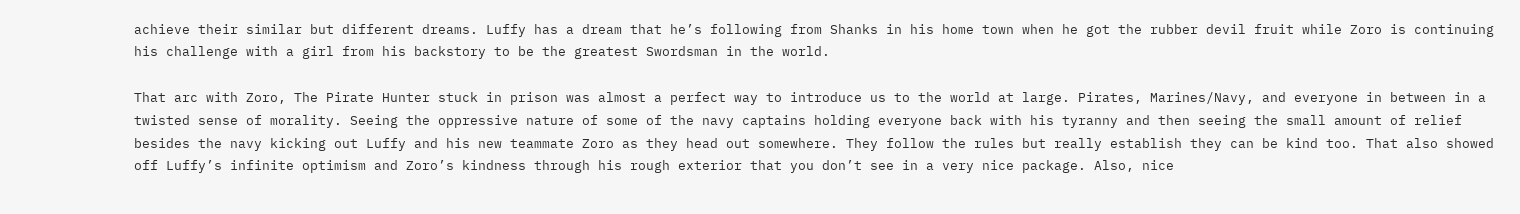achieve their similar but different dreams. Luffy has a dream that he’s following from Shanks in his home town when he got the rubber devil fruit while Zoro is continuing his challenge with a girl from his backstory to be the greatest Swordsman in the world.

That arc with Zoro, The Pirate Hunter stuck in prison was almost a perfect way to introduce us to the world at large. Pirates, Marines/Navy, and everyone in between in a twisted sense of morality. Seeing the oppressive nature of some of the navy captains holding everyone back with his tyranny and then seeing the small amount of relief besides the navy kicking out Luffy and his new teammate Zoro as they head out somewhere. They follow the rules but really establish they can be kind too. That also showed off Luffy’s infinite optimism and Zoro’s kindness through his rough exterior that you don’t see in a very nice package. Also, nice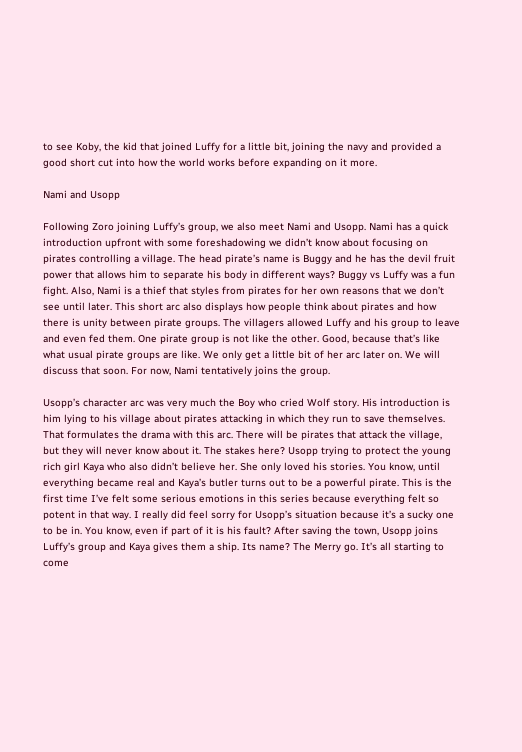to see Koby, the kid that joined Luffy for a little bit, joining the navy and provided a good short cut into how the world works before expanding on it more.

Nami and Usopp

Following Zoro joining Luffy’s group, we also meet Nami and Usopp. Nami has a quick introduction upfront with some foreshadowing we didn’t know about focusing on pirates controlling a village. The head pirate’s name is Buggy and he has the devil fruit power that allows him to separate his body in different ways? Buggy vs Luffy was a fun fight. Also, Nami is a thief that styles from pirates for her own reasons that we don’t see until later. This short arc also displays how people think about pirates and how there is unity between pirate groups. The villagers allowed Luffy and his group to leave and even fed them. One pirate group is not like the other. Good, because that’s like what usual pirate groups are like. We only get a little bit of her arc later on. We will discuss that soon. For now, Nami tentatively joins the group.

Usopp’s character arc was very much the Boy who cried Wolf story. His introduction is him lying to his village about pirates attacking in which they run to save themselves. That formulates the drama with this arc. There will be pirates that attack the village, but they will never know about it. The stakes here? Usopp trying to protect the young rich girl Kaya who also didn’t believe her. She only loved his stories. You know, until everything became real and Kaya’s butler turns out to be a powerful pirate. This is the first time I’ve felt some serious emotions in this series because everything felt so potent in that way. I really did feel sorry for Usopp’s situation because it’s a sucky one to be in. You know, even if part of it is his fault? After saving the town, Usopp joins Luffy’s group and Kaya gives them a ship. Its name? The Merry go. It’s all starting to come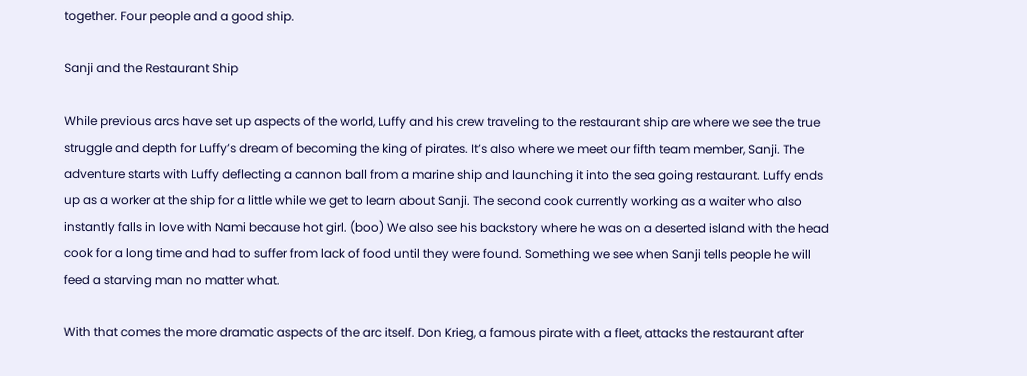together. Four people and a good ship.

Sanji and the Restaurant Ship

While previous arcs have set up aspects of the world, Luffy and his crew traveling to the restaurant ship are where we see the true struggle and depth for Luffy’s dream of becoming the king of pirates. It’s also where we meet our fifth team member, Sanji. The adventure starts with Luffy deflecting a cannon ball from a marine ship and launching it into the sea going restaurant. Luffy ends up as a worker at the ship for a little while we get to learn about Sanji. The second cook currently working as a waiter who also instantly falls in love with Nami because hot girl. (boo) We also see his backstory where he was on a deserted island with the head cook for a long time and had to suffer from lack of food until they were found. Something we see when Sanji tells people he will feed a starving man no matter what.

With that comes the more dramatic aspects of the arc itself. Don Krieg, a famous pirate with a fleet, attacks the restaurant after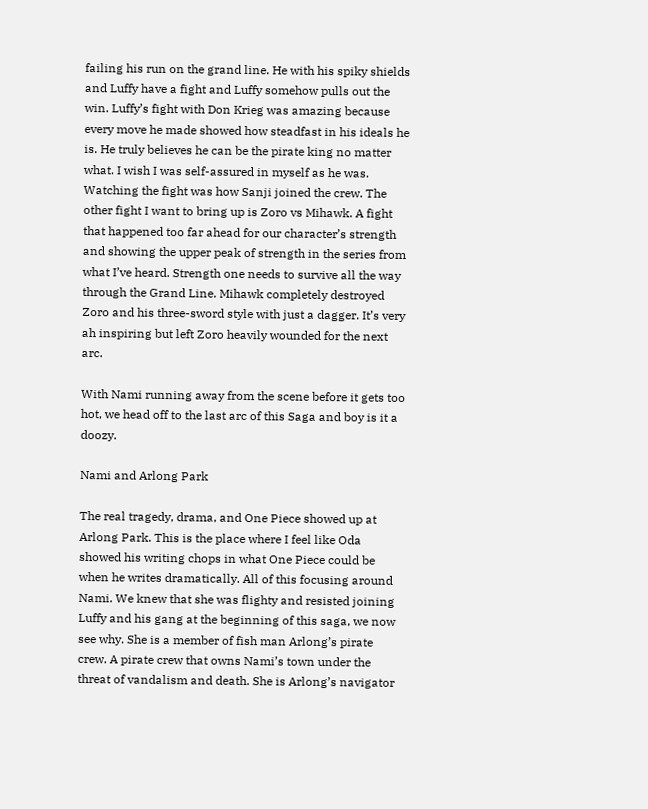failing his run on the grand line. He with his spiky shields and Luffy have a fight and Luffy somehow pulls out the win. Luffy’s fight with Don Krieg was amazing because every move he made showed how steadfast in his ideals he is. He truly believes he can be the pirate king no matter what. I wish I was self-assured in myself as he was. Watching the fight was how Sanji joined the crew. The other fight I want to bring up is Zoro vs Mihawk. A fight that happened too far ahead for our character’s strength and showing the upper peak of strength in the series from what I’ve heard. Strength one needs to survive all the way through the Grand Line. Mihawk completely destroyed Zoro and his three-sword style with just a dagger. It’s very ah inspiring but left Zoro heavily wounded for the next arc.

With Nami running away from the scene before it gets too hot, we head off to the last arc of this Saga and boy is it a doozy.

Nami and Arlong Park

The real tragedy, drama, and One Piece showed up at Arlong Park. This is the place where I feel like Oda showed his writing chops in what One Piece could be when he writes dramatically. All of this focusing around Nami. We knew that she was flighty and resisted joining Luffy and his gang at the beginning of this saga, we now see why. She is a member of fish man Arlong’s pirate crew. A pirate crew that owns Nami’s town under the threat of vandalism and death. She is Arlong’s navigator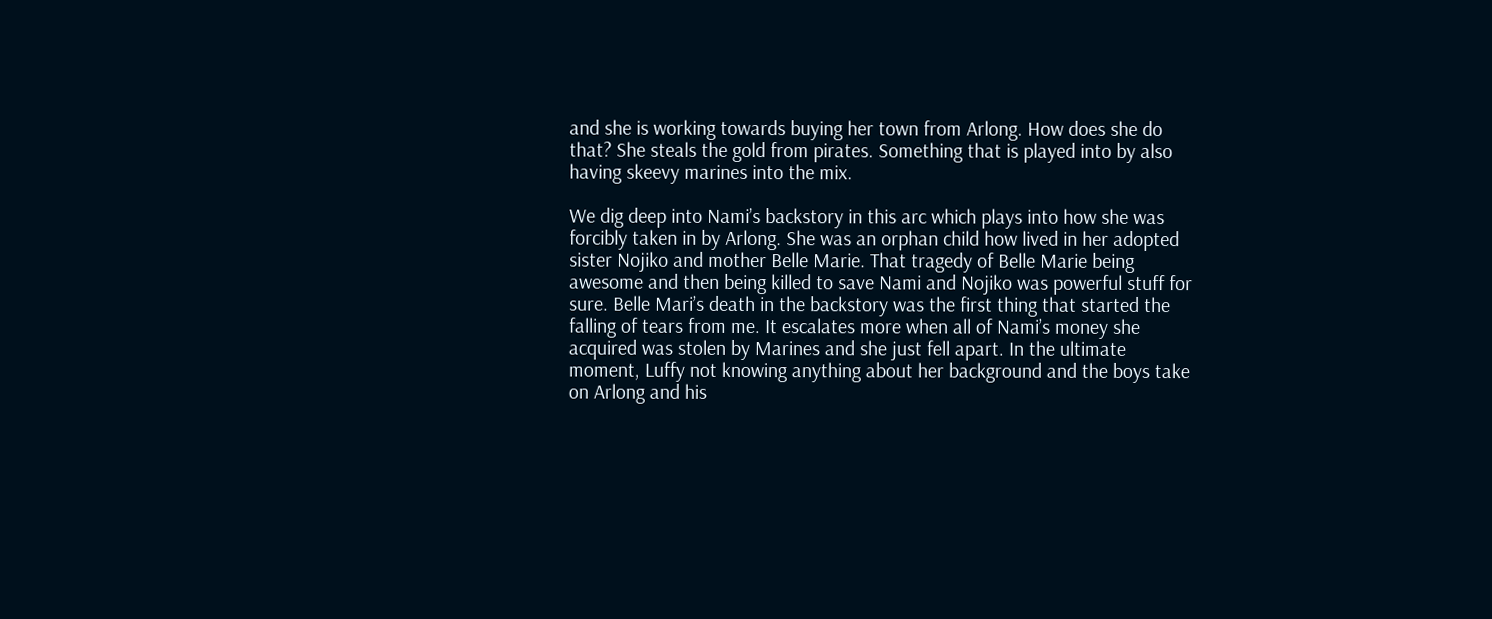and she is working towards buying her town from Arlong. How does she do that? She steals the gold from pirates. Something that is played into by also having skeevy marines into the mix.

We dig deep into Nami’s backstory in this arc which plays into how she was forcibly taken in by Arlong. She was an orphan child how lived in her adopted sister Nojiko and mother Belle Marie. That tragedy of Belle Marie being awesome and then being killed to save Nami and Nojiko was powerful stuff for sure. Belle Mari’s death in the backstory was the first thing that started the falling of tears from me. It escalates more when all of Nami’s money she acquired was stolen by Marines and she just fell apart. In the ultimate moment, Luffy not knowing anything about her background and the boys take on Arlong and his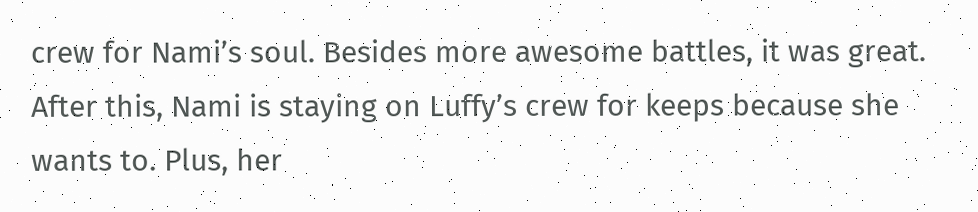crew for Nami’s soul. Besides more awesome battles, it was great. After this, Nami is staying on Luffy’s crew for keeps because she wants to. Plus, her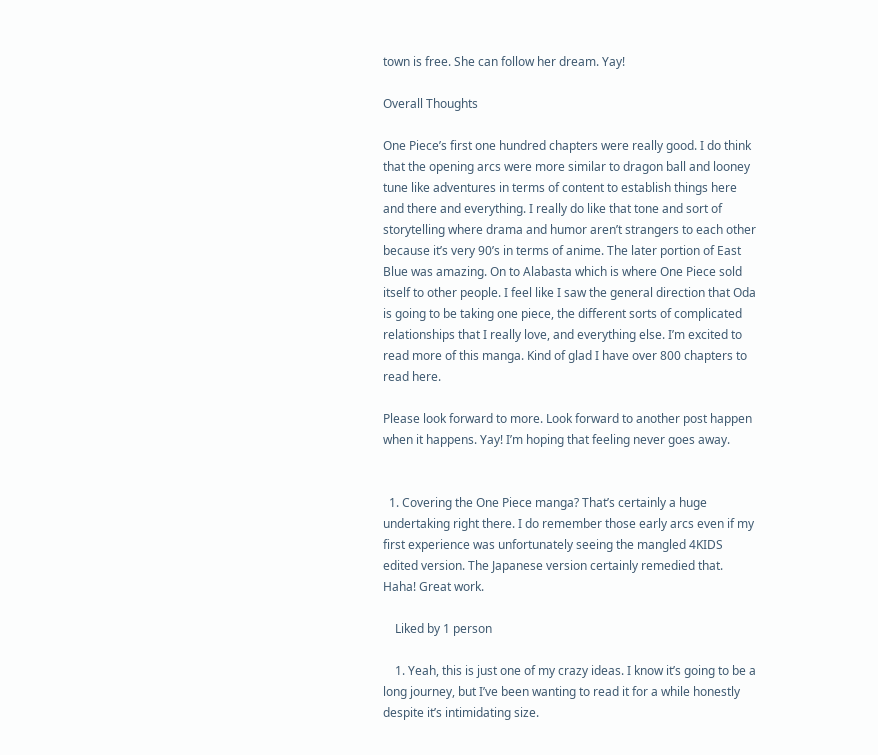town is free. She can follow her dream. Yay!

Overall Thoughts

One Piece’s first one hundred chapters were really good. I do think that the opening arcs were more similar to dragon ball and looney tune like adventures in terms of content to establish things here and there and everything. I really do like that tone and sort of storytelling where drama and humor aren’t strangers to each other because it’s very 90’s in terms of anime. The later portion of East Blue was amazing. On to Alabasta which is where One Piece sold itself to other people. I feel like I saw the general direction that Oda is going to be taking one piece, the different sorts of complicated relationships that I really love, and everything else. I’m excited to read more of this manga. Kind of glad I have over 800 chapters to read here.

Please look forward to more. Look forward to another post happen when it happens. Yay! I’m hoping that feeling never goes away.


  1. Covering the One Piece manga? That’s certainly a huge undertaking right there. I do remember those early arcs even if my first experience was unfortunately seeing the mangled 4KIDS edited version. The Japanese version certainly remedied that. Haha! Great work.

    Liked by 1 person

    1. Yeah, this is just one of my crazy ideas. I know it’s going to be a long journey, but I’ve been wanting to read it for a while honestly despite it’s intimidating size.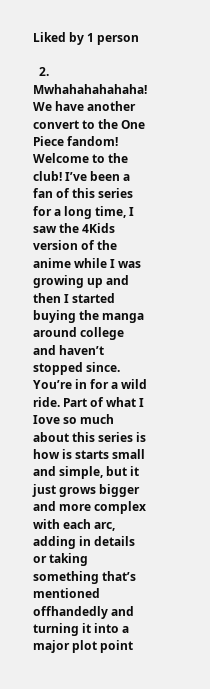Liked by 1 person

  2. Mwhahahahahaha! We have another convert to the One Piece fandom! Welcome to the club! I’ve been a fan of this series for a long time, I saw the 4Kids version of the anime while I was growing up and then I started buying the manga around college and haven’t stopped since. You’re in for a wild ride. Part of what I Iove so much about this series is how is starts small and simple, but it just grows bigger and more complex with each arc, adding in details or taking something that’s mentioned offhandedly and turning it into a major plot point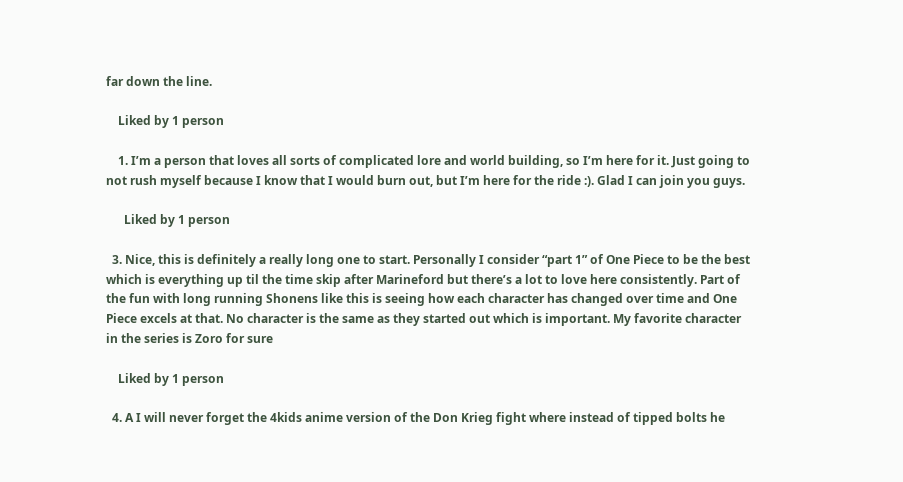far down the line.

    Liked by 1 person

    1. I’m a person that loves all sorts of complicated lore and world building, so I’m here for it. Just going to not rush myself because I know that I would burn out, but I’m here for the ride :). Glad I can join you guys.

      Liked by 1 person

  3. Nice, this is definitely a really long one to start. Personally I consider “part 1” of One Piece to be the best which is everything up til the time skip after Marineford but there’s a lot to love here consistently. Part of the fun with long running Shonens like this is seeing how each character has changed over time and One Piece excels at that. No character is the same as they started out which is important. My favorite character in the series is Zoro for sure

    Liked by 1 person

  4. A I will never forget the 4kids anime version of the Don Krieg fight where instead of tipped bolts he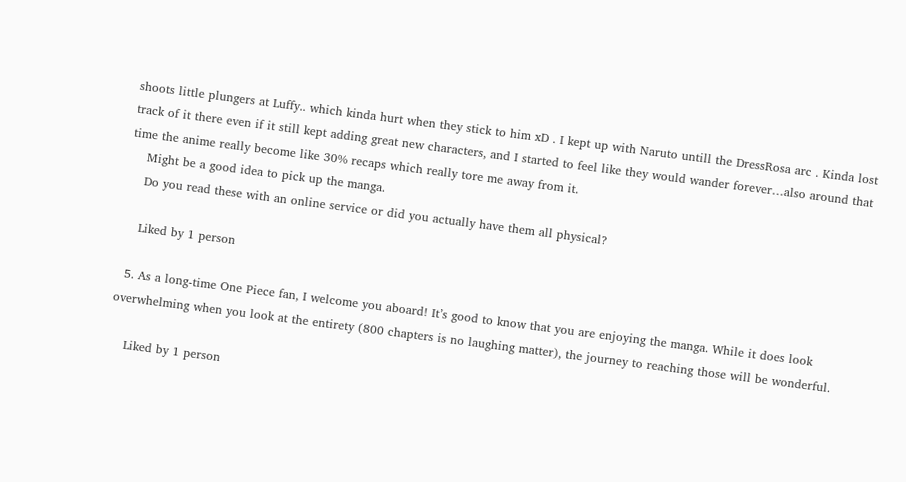shoots little plungers at Luffy.. which kinda hurt when they stick to him xD . I kept up with Naruto untill the DressRosa arc . Kinda lost track of it there even if it still kept adding great new characters, and I started to feel like they would wander forever…also around that time the anime really become like 30% recaps which really tore me away from it.
    Might be a good idea to pick up the manga.
    Do you read these with an online service or did you actually have them all physical?

    Liked by 1 person

  5. As a long-time One Piece fan, I welcome you aboard! It’s good to know that you are enjoying the manga. While it does look overwhelming when you look at the entirety (800 chapters is no laughing matter), the journey to reaching those will be wonderful.

    Liked by 1 person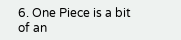6. One Piece is a bit of an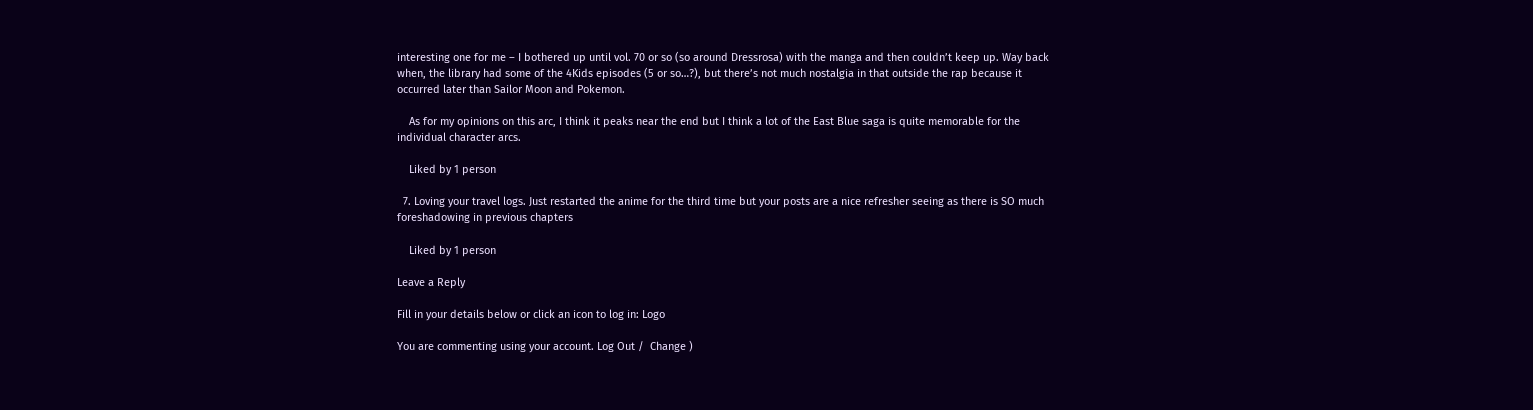interesting one for me – I bothered up until vol. 70 or so (so around Dressrosa) with the manga and then couldn’t keep up. Way back when, the library had some of the 4Kids episodes (5 or so…?), but there’s not much nostalgia in that outside the rap because it occurred later than Sailor Moon and Pokemon.

    As for my opinions on this arc, I think it peaks near the end but I think a lot of the East Blue saga is quite memorable for the individual character arcs.

    Liked by 1 person

  7. Loving your travel logs. Just restarted the anime for the third time but your posts are a nice refresher seeing as there is SO much foreshadowing in previous chapters

    Liked by 1 person

Leave a Reply

Fill in your details below or click an icon to log in: Logo

You are commenting using your account. Log Out /  Change )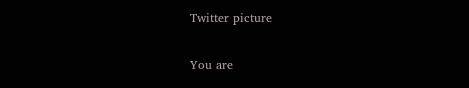Twitter picture

You are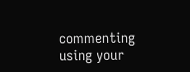commenting using your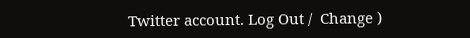Twitter account. Log Out /  Change )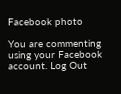Facebook photo

You are commenting using your Facebook account. Log Out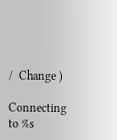/  Change )

Connecting to %s